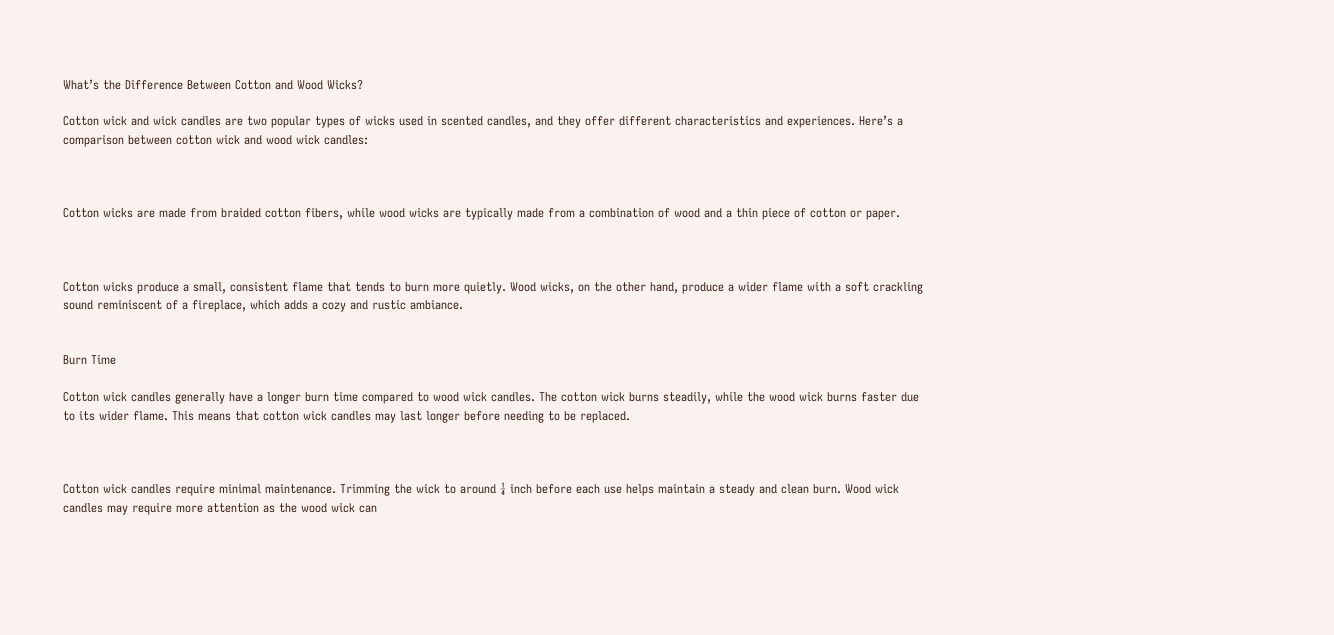What’s the Difference Between Cotton and Wood Wicks?

Cotton wick and wick candles are two popular types of wicks used in scented candles, and they offer different characteristics and experiences. Here’s a comparison between cotton wick and wood wick candles:



Cotton wicks are made from braided cotton fibers, while wood wicks are typically made from a combination of wood and a thin piece of cotton or paper.



Cotton wicks produce a small, consistent flame that tends to burn more quietly. Wood wicks, on the other hand, produce a wider flame with a soft crackling sound reminiscent of a fireplace, which adds a cozy and rustic ambiance.


Burn Time

Cotton wick candles generally have a longer burn time compared to wood wick candles. The cotton wick burns steadily, while the wood wick burns faster due to its wider flame. This means that cotton wick candles may last longer before needing to be replaced.



Cotton wick candles require minimal maintenance. Trimming the wick to around ¼ inch before each use helps maintain a steady and clean burn. Wood wick candles may require more attention as the wood wick can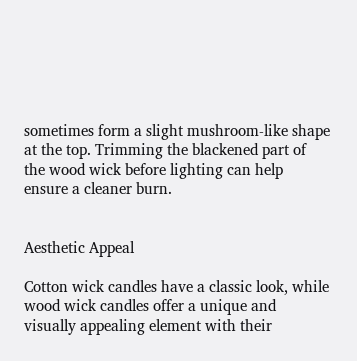sometimes form a slight mushroom-like shape at the top. Trimming the blackened part of the wood wick before lighting can help ensure a cleaner burn.


Aesthetic Appeal

Cotton wick candles have a classic look, while wood wick candles offer a unique and visually appealing element with their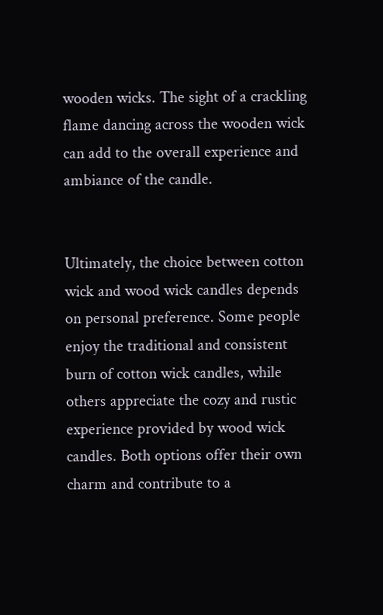wooden wicks. The sight of a crackling flame dancing across the wooden wick can add to the overall experience and ambiance of the candle.


Ultimately, the choice between cotton wick and wood wick candles depends on personal preference. Some people enjoy the traditional and consistent burn of cotton wick candles, while others appreciate the cozy and rustic experience provided by wood wick candles. Both options offer their own charm and contribute to a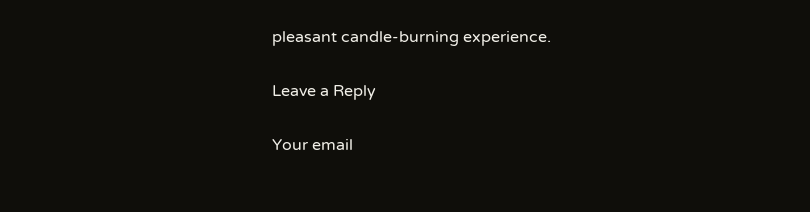pleasant candle-burning experience.

Leave a Reply

Your email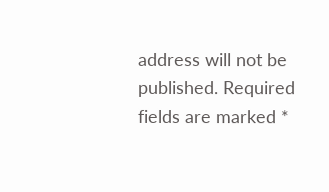address will not be published. Required fields are marked *